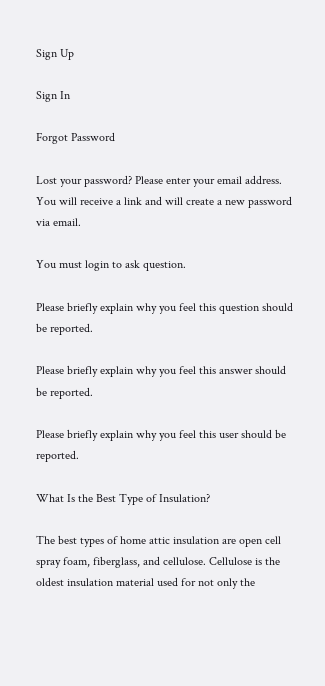Sign Up

Sign In

Forgot Password

Lost your password? Please enter your email address. You will receive a link and will create a new password via email.

You must login to ask question.

Please briefly explain why you feel this question should be reported.

Please briefly explain why you feel this answer should be reported.

Please briefly explain why you feel this user should be reported.

What Is the Best Type of Insulation?

The best types of home attic insulation are open cell spray foam, fiberglass, and cellulose. Cellulose is the oldest insulation material used for not only the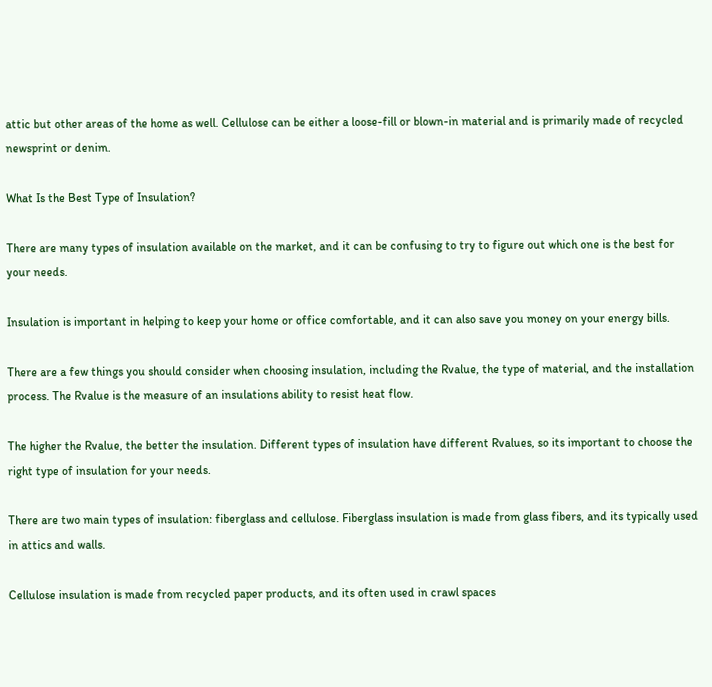attic but other areas of the home as well. Cellulose can be either a loose-fill or blown-in material and is primarily made of recycled newsprint or denim.

What Is the Best Type of Insulation?

There are many types of insulation available on the market, and it can be confusing to try to figure out which one is the best for your needs.

Insulation is important in helping to keep your home or office comfortable, and it can also save you money on your energy bills.

There are a few things you should consider when choosing insulation, including the Rvalue, the type of material, and the installation process. The Rvalue is the measure of an insulations ability to resist heat flow.

The higher the Rvalue, the better the insulation. Different types of insulation have different Rvalues, so its important to choose the right type of insulation for your needs.

There are two main types of insulation: fiberglass and cellulose. Fiberglass insulation is made from glass fibers, and its typically used in attics and walls.

Cellulose insulation is made from recycled paper products, and its often used in crawl spaces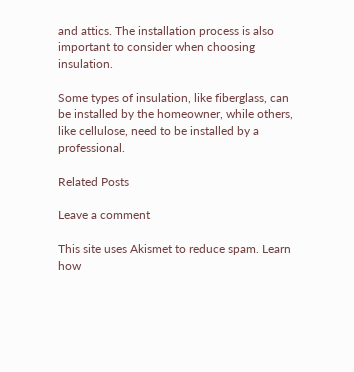and attics. The installation process is also important to consider when choosing insulation.

Some types of insulation, like fiberglass, can be installed by the homeowner, while others, like cellulose, need to be installed by a professional.

Related Posts

Leave a comment

This site uses Akismet to reduce spam. Learn how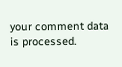your comment data is processed.